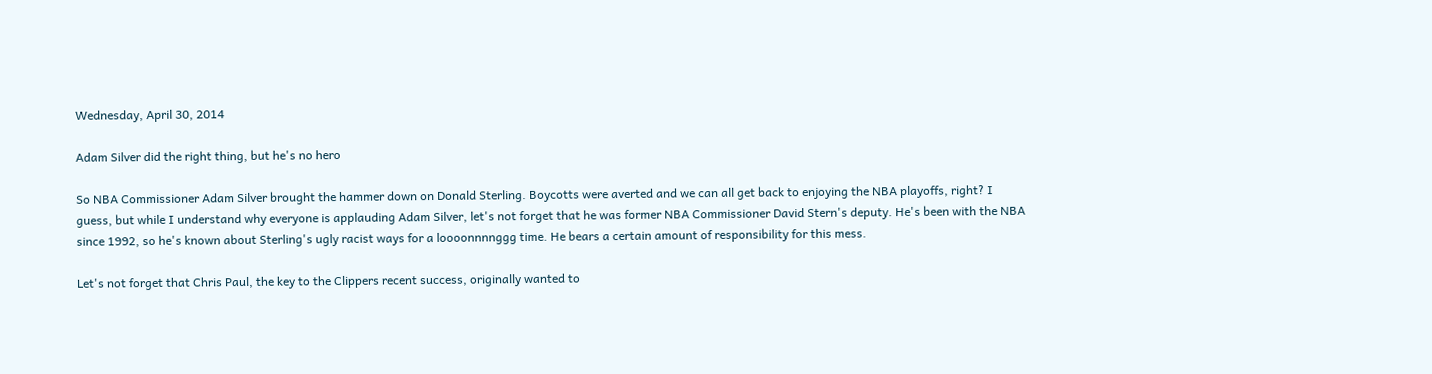Wednesday, April 30, 2014

Adam Silver did the right thing, but he's no hero

So NBA Commissioner Adam Silver brought the hammer down on Donald Sterling. Boycotts were averted and we can all get back to enjoying the NBA playoffs, right? I guess, but while I understand why everyone is applauding Adam Silver, let's not forget that he was former NBA Commissioner David Stern's deputy. He's been with the NBA since 1992, so he's known about Sterling's ugly racist ways for a loooonnnnggg time. He bears a certain amount of responsibility for this mess.

Let's not forget that Chris Paul, the key to the Clippers recent success, originally wanted to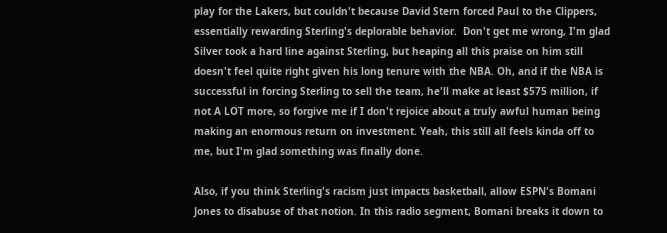play for the Lakers, but couldn't because David Stern forced Paul to the Clippers, essentially rewarding Sterling's deplorable behavior.  Don't get me wrong, I'm glad Silver took a hard line against Sterling, but heaping all this praise on him still doesn't feel quite right given his long tenure with the NBA. Oh, and if the NBA is successful in forcing Sterling to sell the team, he'll make at least $575 million, if not A LOT more, so forgive me if I don't rejoice about a truly awful human being making an enormous return on investment. Yeah, this still all feels kinda off to me, but I'm glad something was finally done.

Also, if you think Sterling's racism just impacts basketball, allow ESPN's Bomani Jones to disabuse of that notion. In this radio segment, Bomani breaks it down to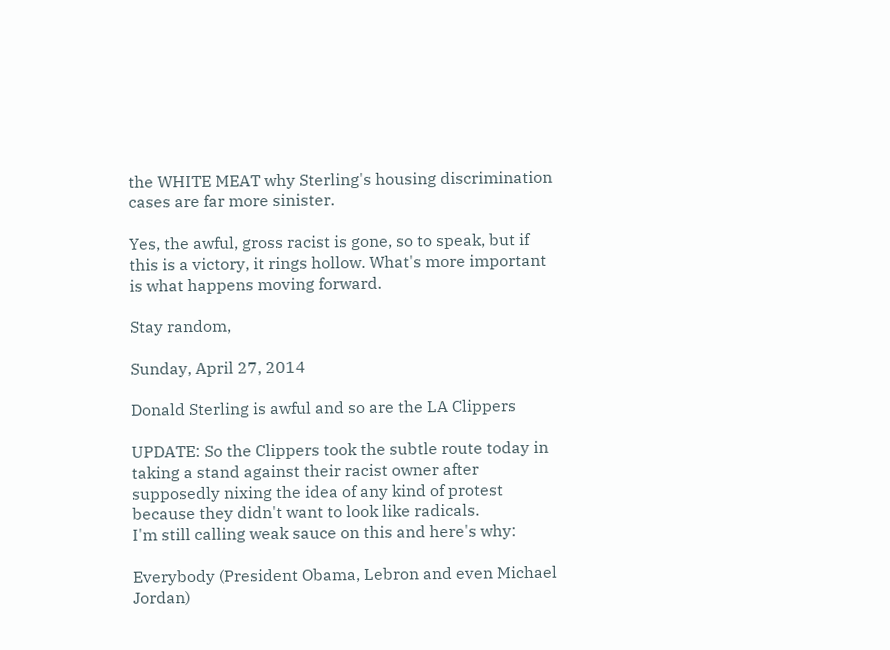the WHITE MEAT why Sterling's housing discrimination cases are far more sinister.

Yes, the awful, gross racist is gone, so to speak, but if this is a victory, it rings hollow. What's more important is what happens moving forward.

Stay random,

Sunday, April 27, 2014

Donald Sterling is awful and so are the LA Clippers

UPDATE: So the Clippers took the subtle route today in taking a stand against their racist owner after supposedly nixing the idea of any kind of protest because they didn't want to look like radicals.
I'm still calling weak sauce on this and here's why:

Everybody (President Obama, Lebron and even Michael Jordan)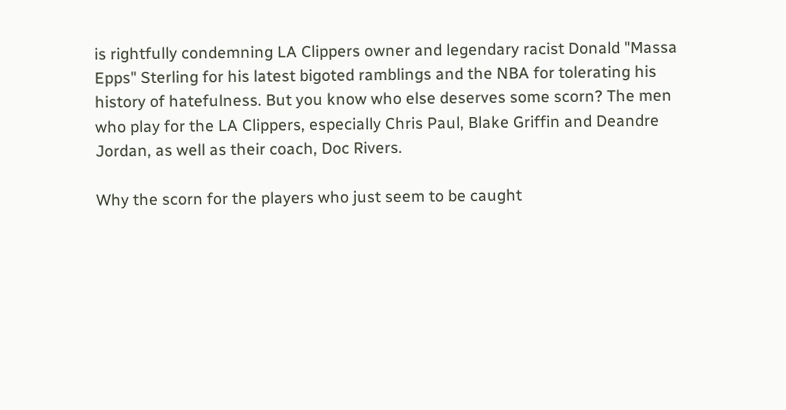is rightfully condemning LA Clippers owner and legendary racist Donald "Massa Epps" Sterling for his latest bigoted ramblings and the NBA for tolerating his history of hatefulness. But you know who else deserves some scorn? The men who play for the LA Clippers, especially Chris Paul, Blake Griffin and Deandre Jordan, as well as their coach, Doc Rivers.

Why the scorn for the players who just seem to be caught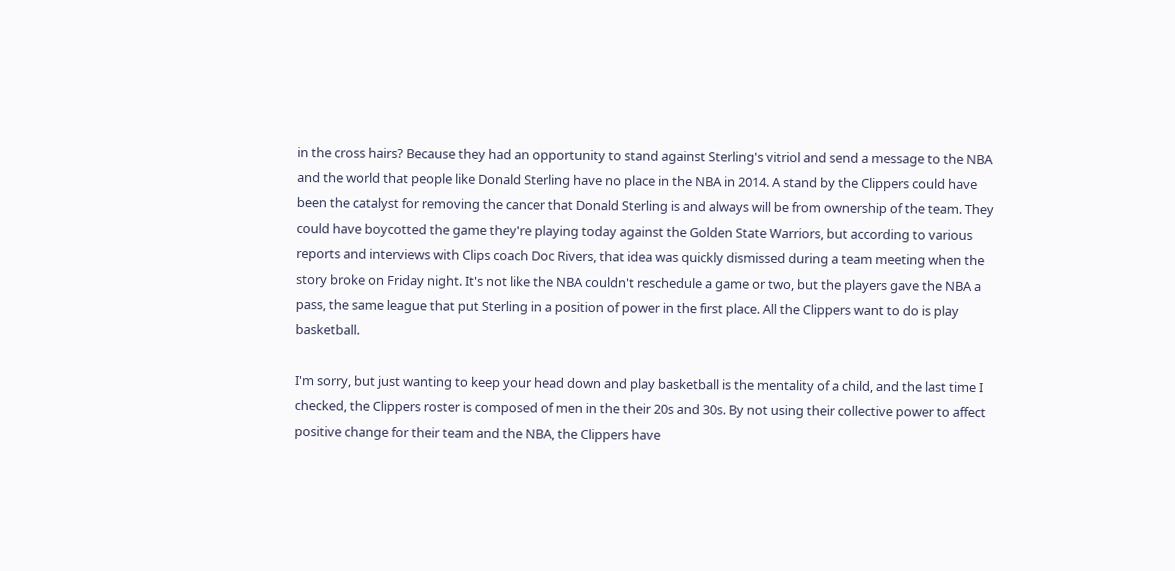in the cross hairs? Because they had an opportunity to stand against Sterling's vitriol and send a message to the NBA and the world that people like Donald Sterling have no place in the NBA in 2014. A stand by the Clippers could have been the catalyst for removing the cancer that Donald Sterling is and always will be from ownership of the team. They could have boycotted the game they're playing today against the Golden State Warriors, but according to various reports and interviews with Clips coach Doc Rivers, that idea was quickly dismissed during a team meeting when the story broke on Friday night. It's not like the NBA couldn't reschedule a game or two, but the players gave the NBA a pass, the same league that put Sterling in a position of power in the first place. All the Clippers want to do is play basketball.

I'm sorry, but just wanting to keep your head down and play basketball is the mentality of a child, and the last time I checked, the Clippers roster is composed of men in the their 20s and 30s. By not using their collective power to affect positive change for their team and the NBA, the Clippers have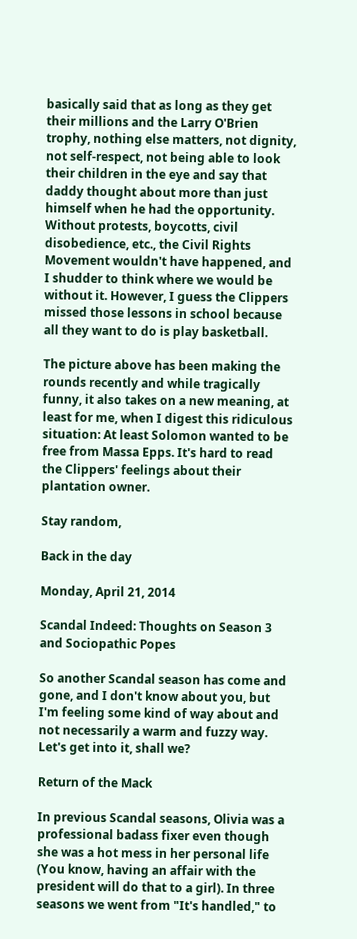basically said that as long as they get their millions and the Larry O'Brien trophy, nothing else matters, not dignity, not self-respect, not being able to look their children in the eye and say that daddy thought about more than just himself when he had the opportunity. Without protests, boycotts, civil disobedience, etc., the Civil Rights Movement wouldn't have happened, and I shudder to think where we would be without it. However, I guess the Clippers missed those lessons in school because all they want to do is play basketball.

The picture above has been making the rounds recently and while tragically funny, it also takes on a new meaning, at least for me, when I digest this ridiculous situation: At least Solomon wanted to be free from Massa Epps. It's hard to read the Clippers' feelings about their plantation owner.

Stay random,

Back in the day

Monday, April 21, 2014

Scandal Indeed: Thoughts on Season 3 and Sociopathic Popes

So another Scandal season has come and gone, and I don't know about you, but I'm feeling some kind of way about and not necessarily a warm and fuzzy way. Let's get into it, shall we?

Return of the Mack

In previous Scandal seasons, Olivia was a professional badass fixer even though she was a hot mess in her personal life (You know, having an affair with the president will do that to a girl). In three seasons we went from "It's handled," to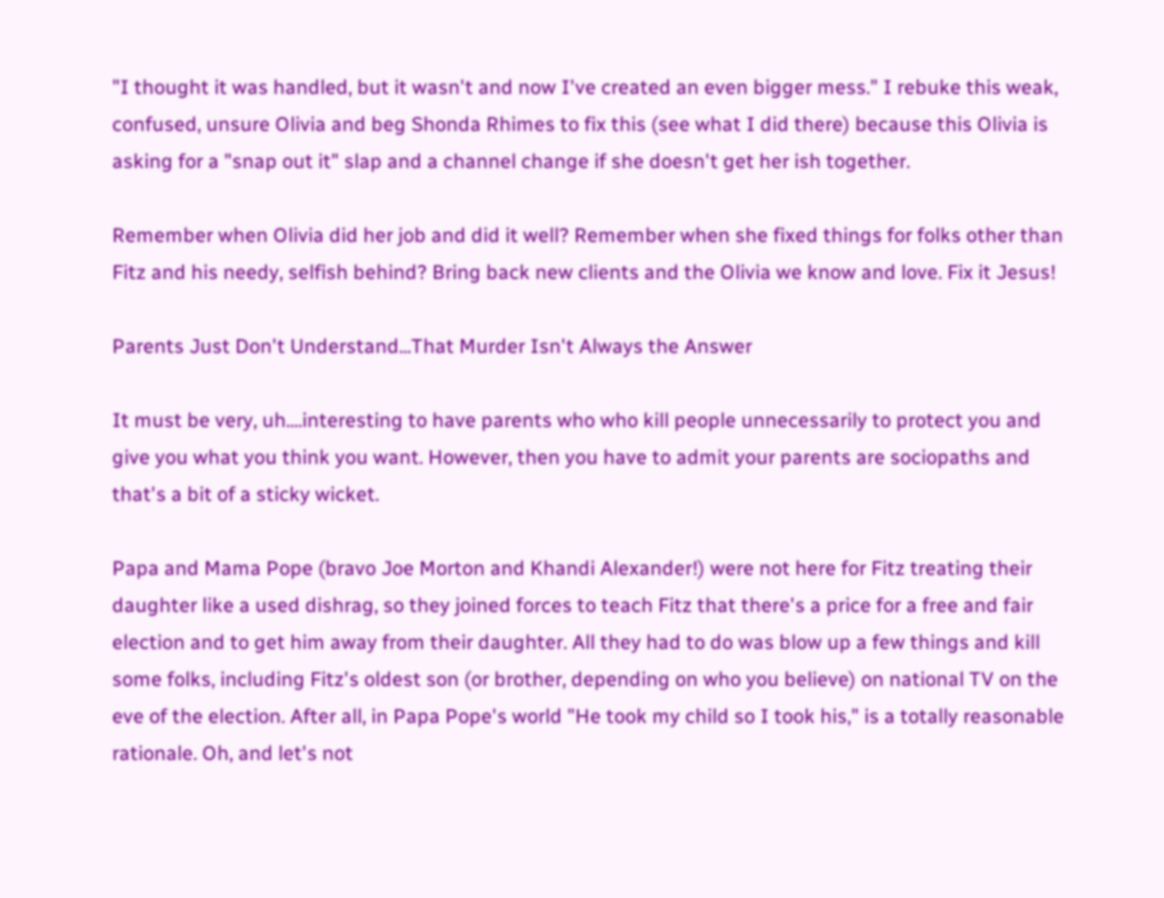"I thought it was handled, but it wasn't and now I've created an even bigger mess." I rebuke this weak, confused, unsure Olivia and beg Shonda Rhimes to fix this (see what I did there) because this Olivia is asking for a "snap out it" slap and a channel change if she doesn't get her ish together.

Remember when Olivia did her job and did it well? Remember when she fixed things for folks other than Fitz and his needy, selfish behind? Bring back new clients and the Olivia we know and love. Fix it Jesus!

Parents Just Don't Understand...That Murder Isn't Always the Answer

It must be very, uh....interesting to have parents who who kill people unnecessarily to protect you and give you what you think you want. However, then you have to admit your parents are sociopaths and that's a bit of a sticky wicket.

Papa and Mama Pope (bravo Joe Morton and Khandi Alexander!) were not here for Fitz treating their daughter like a used dishrag, so they joined forces to teach Fitz that there's a price for a free and fair election and to get him away from their daughter. All they had to do was blow up a few things and kill some folks, including Fitz's oldest son (or brother, depending on who you believe) on national TV on the eve of the election. After all, in Papa Pope's world "He took my child so I took his," is a totally reasonable rationale. Oh, and let's not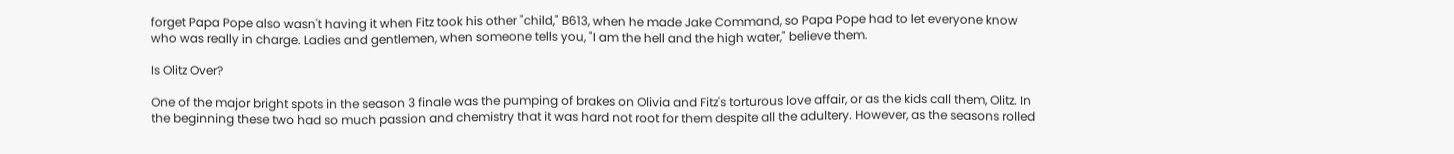forget Papa Pope also wasn't having it when Fitz took his other "child," B613, when he made Jake Command, so Papa Pope had to let everyone know who was really in charge. Ladies and gentlemen, when someone tells you, "I am the hell and the high water," believe them.

Is Olitz Over?

One of the major bright spots in the season 3 finale was the pumping of brakes on Olivia and Fitz's torturous love affair, or as the kids call them, Olitz. In the beginning these two had so much passion and chemistry that it was hard not root for them despite all the adultery. However, as the seasons rolled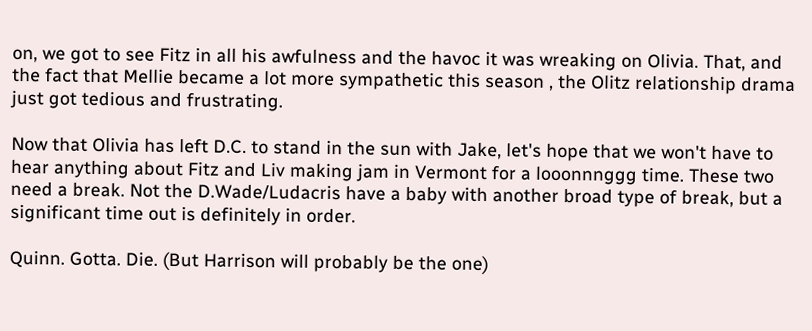on, we got to see Fitz in all his awfulness and the havoc it was wreaking on Olivia. That, and the fact that Mellie became a lot more sympathetic this season , the Olitz relationship drama just got tedious and frustrating.

Now that Olivia has left D.C. to stand in the sun with Jake, let's hope that we won't have to hear anything about Fitz and Liv making jam in Vermont for a looonnnggg time. These two need a break. Not the D.Wade/Ludacris have a baby with another broad type of break, but a significant time out is definitely in order.

Quinn. Gotta. Die. (But Harrison will probably be the one)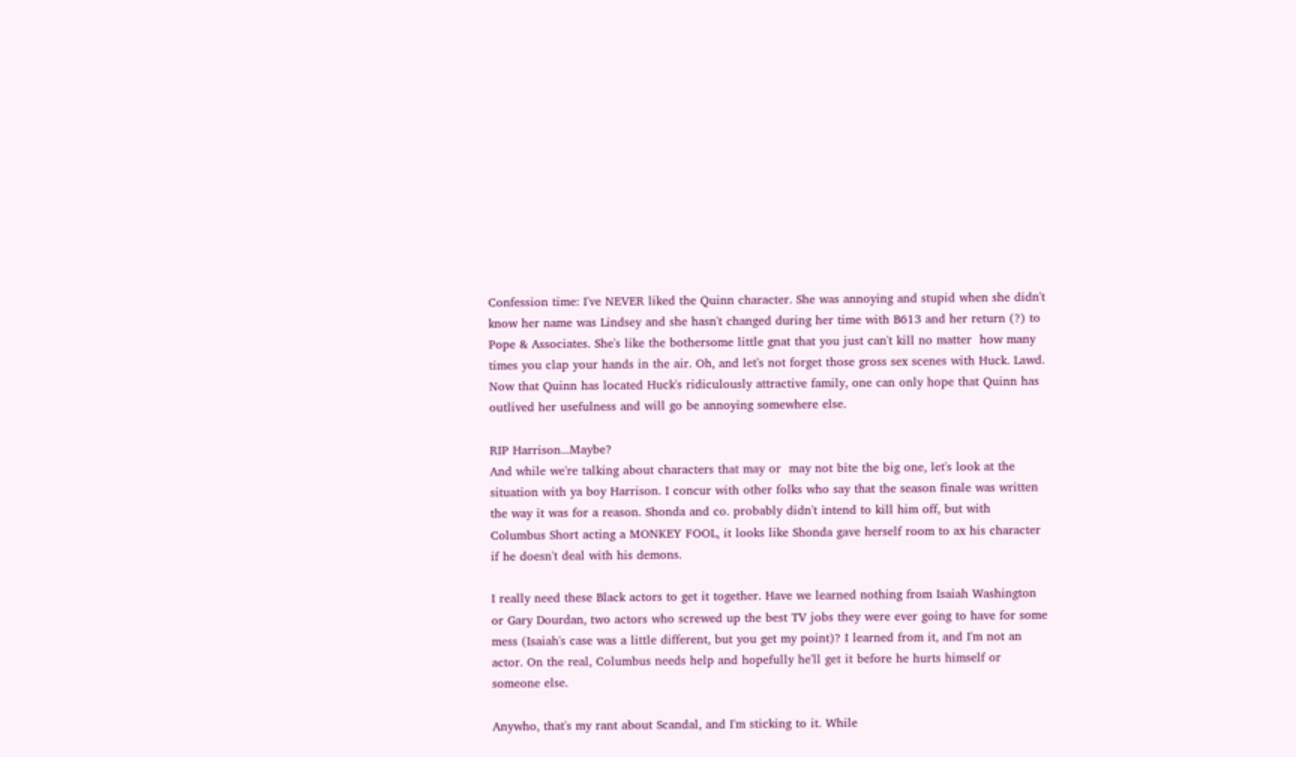Confession time: I've NEVER liked the Quinn character. She was annoying and stupid when she didn't know her name was Lindsey and she hasn't changed during her time with B613 and her return (?) to Pope & Associates. She's like the bothersome little gnat that you just can't kill no matter  how many times you clap your hands in the air. Oh, and let's not forget those gross sex scenes with Huck. Lawd. Now that Quinn has located Huck's ridiculously attractive family, one can only hope that Quinn has outlived her usefulness and will go be annoying somewhere else.

RIP Harrison...Maybe?
And while we're talking about characters that may or  may not bite the big one, let's look at the situation with ya boy Harrison. I concur with other folks who say that the season finale was written the way it was for a reason. Shonda and co. probably didn't intend to kill him off, but with Columbus Short acting a MONKEY FOOL, it looks like Shonda gave herself room to ax his character if he doesn't deal with his demons.

I really need these Black actors to get it together. Have we learned nothing from Isaiah Washington or Gary Dourdan, two actors who screwed up the best TV jobs they were ever going to have for some mess (Isaiah's case was a little different, but you get my point)? I learned from it, and I'm not an actor. On the real, Columbus needs help and hopefully he'll get it before he hurts himself or someone else.

Anywho, that's my rant about Scandal, and I'm sticking to it. While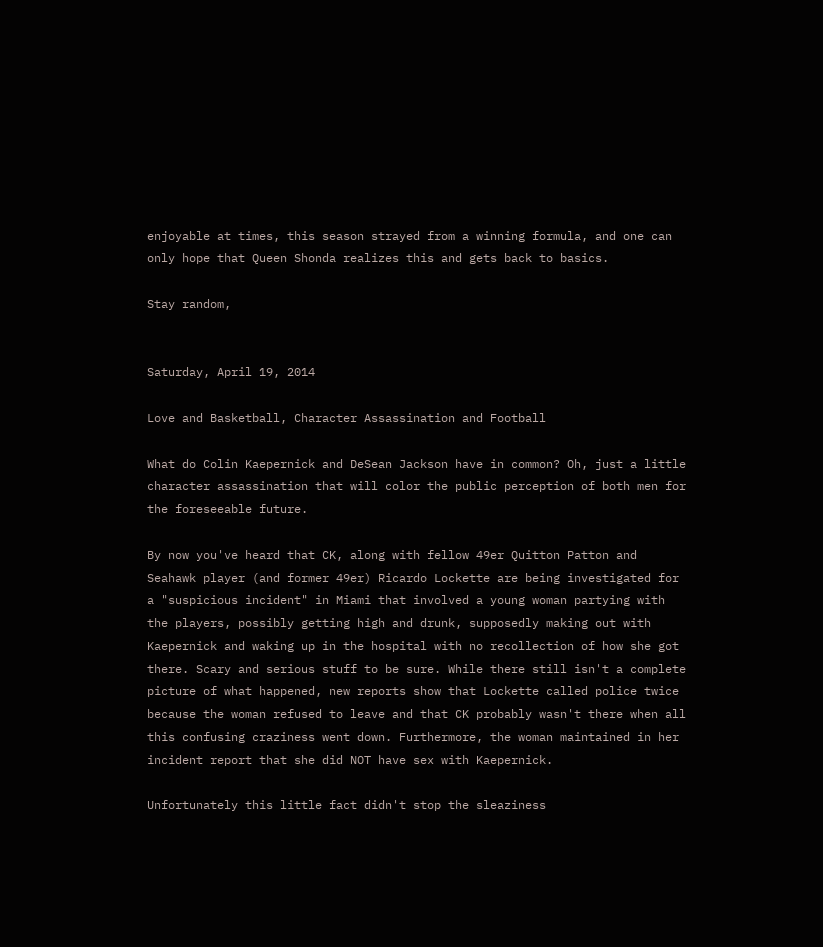enjoyable at times, this season strayed from a winning formula, and one can only hope that Queen Shonda realizes this and gets back to basics.

Stay random,


Saturday, April 19, 2014

Love and Basketball, Character Assassination and Football

What do Colin Kaepernick and DeSean Jackson have in common? Oh, just a little character assassination that will color the public perception of both men for the foreseeable future.

By now you've heard that CK, along with fellow 49er Quitton Patton and Seahawk player (and former 49er) Ricardo Lockette are being investigated for a "suspicious incident" in Miami that involved a young woman partying with the players, possibly getting high and drunk, supposedly making out with Kaepernick and waking up in the hospital with no recollection of how she got there. Scary and serious stuff to be sure. While there still isn't a complete picture of what happened, new reports show that Lockette called police twice because the woman refused to leave and that CK probably wasn't there when all this confusing craziness went down. Furthermore, the woman maintained in her incident report that she did NOT have sex with Kaepernick.

Unfortunately this little fact didn't stop the sleaziness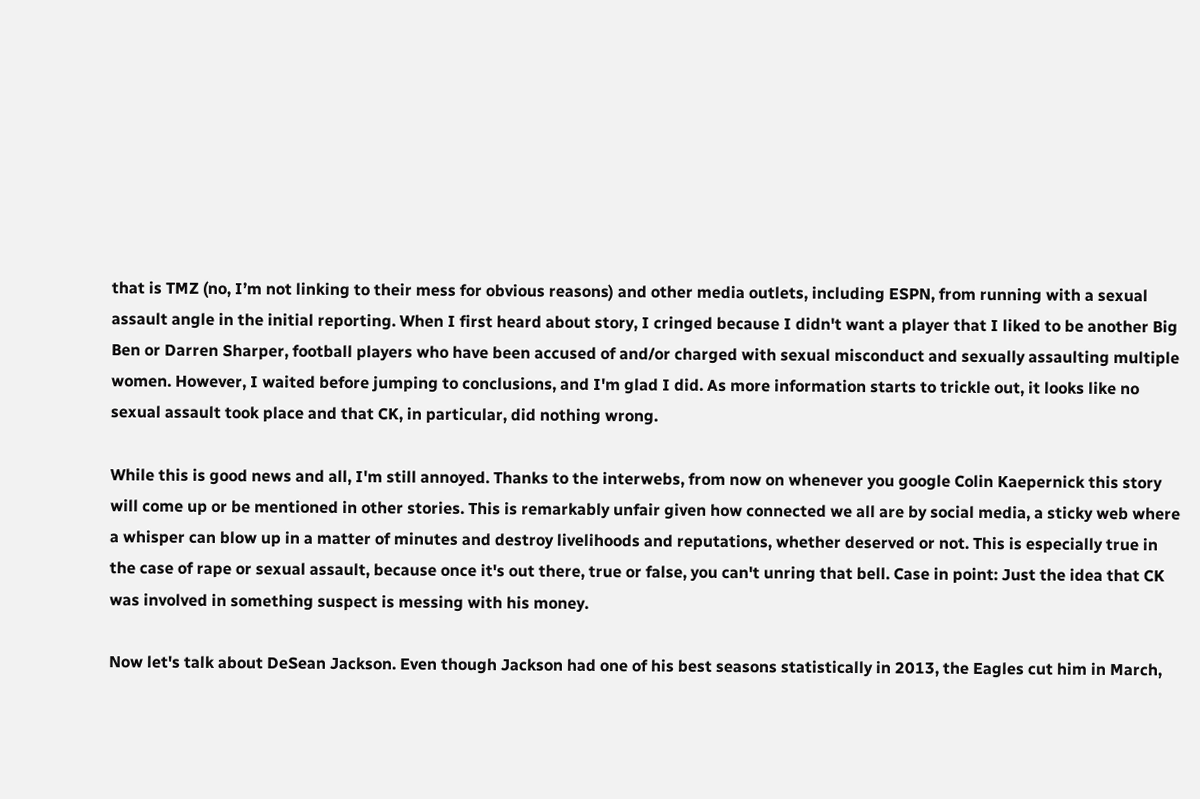that is TMZ (no, I’m not linking to their mess for obvious reasons) and other media outlets, including ESPN, from running with a sexual assault angle in the initial reporting. When I first heard about story, I cringed because I didn't want a player that I liked to be another Big Ben or Darren Sharper, football players who have been accused of and/or charged with sexual misconduct and sexually assaulting multiple women. However, I waited before jumping to conclusions, and I'm glad I did. As more information starts to trickle out, it looks like no sexual assault took place and that CK, in particular, did nothing wrong.

While this is good news and all, I'm still annoyed. Thanks to the interwebs, from now on whenever you google Colin Kaepernick this story will come up or be mentioned in other stories. This is remarkably unfair given how connected we all are by social media, a sticky web where a whisper can blow up in a matter of minutes and destroy livelihoods and reputations, whether deserved or not. This is especially true in the case of rape or sexual assault, because once it's out there, true or false, you can't unring that bell. Case in point: Just the idea that CK was involved in something suspect is messing with his money.

Now let's talk about DeSean Jackson. Even though Jackson had one of his best seasons statistically in 2013, the Eagles cut him in March,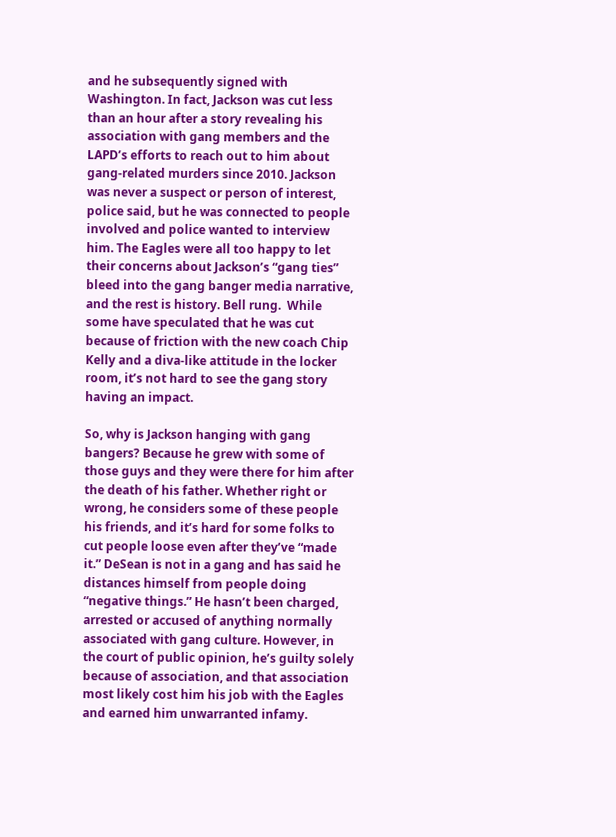and he subsequently signed with Washington. In fact, Jackson was cut less than an hour after a story revealing his association with gang members and the LAPD’s efforts to reach out to him about gang-related murders since 2010. Jackson was never a suspect or person of interest, police said, but he was connected to people involved and police wanted to interview him. The Eagles were all too happy to let their concerns about Jackson’s “gang ties” bleed into the gang banger media narrative, and the rest is history. Bell rung.  While some have speculated that he was cut because of friction with the new coach Chip Kelly and a diva-like attitude in the locker room, it’s not hard to see the gang story having an impact.

So, why is Jackson hanging with gang bangers? Because he grew with some of those guys and they were there for him after the death of his father. Whether right or wrong, he considers some of these people his friends, and it’s hard for some folks to cut people loose even after they’ve “made it.” DeSean is not in a gang and has said he distances himself from people doing “negative things.” He hasn’t been charged, arrested or accused of anything normally associated with gang culture. However, in the court of public opinion, he’s guilty solely because of association, and that association most likely cost him his job with the Eagles and earned him unwarranted infamy.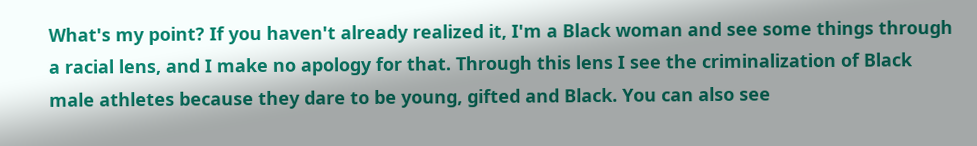What's my point? If you haven't already realized it, I'm a Black woman and see some things through a racial lens, and I make no apology for that. Through this lens I see the criminalization of Black male athletes because they dare to be young, gifted and Black. You can also see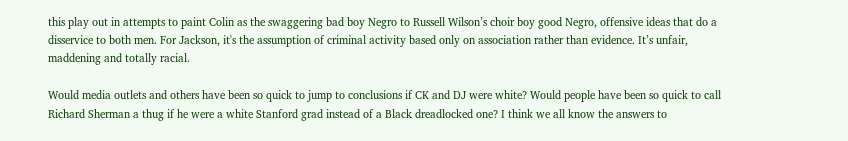this play out in attempts to paint Colin as the swaggering bad boy Negro to Russell Wilson’s choir boy good Negro, offensive ideas that do a disservice to both men. For Jackson, it's the assumption of criminal activity based only on association rather than evidence. It’s unfair, maddening and totally racial.

Would media outlets and others have been so quick to jump to conclusions if CK and DJ were white? Would people have been so quick to call Richard Sherman a thug if he were a white Stanford grad instead of a Black dreadlocked one? I think we all know the answers to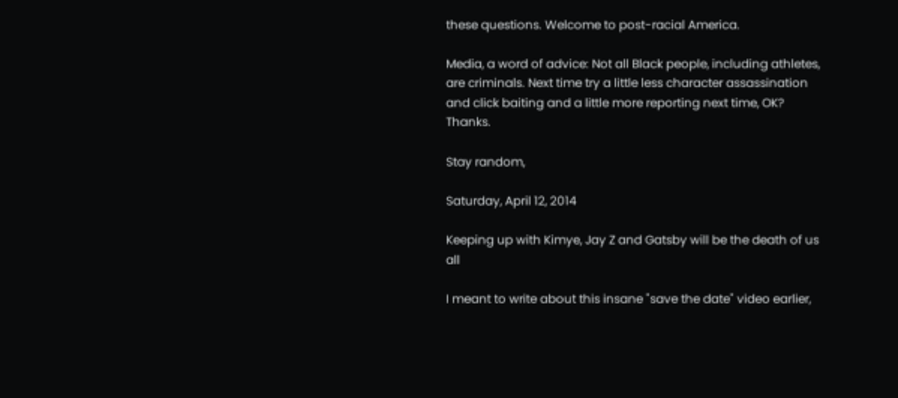these questions. Welcome to post-racial America.

Media, a word of advice: Not all Black people, including athletes, are criminals. Next time try a little less character assassination and click baiting and a little more reporting next time, OK? Thanks.

Stay random,

Saturday, April 12, 2014

Keeping up with Kimye, Jay Z and Gatsby will be the death of us all

I meant to write about this insane "save the date" video earlier,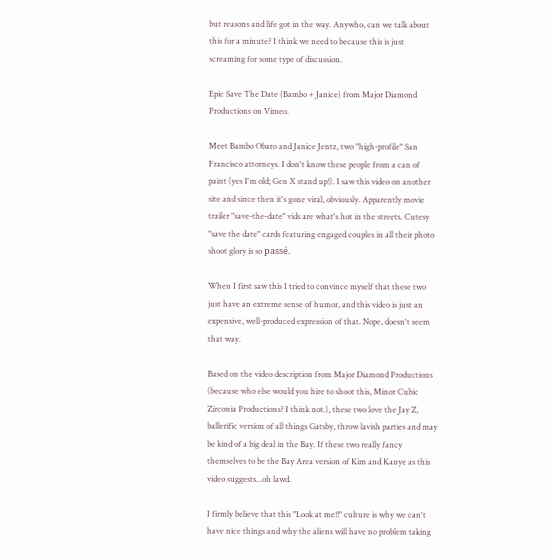but reasons and life got in the way. Anywho, can we talk about this for a minute? I think we need to because this is just screaming for some type of discussion.

Epic Save The Date {Bambo + Janice} from Major Diamond Productions on Vimeo.

Meet Bambo Obaro and Janice Jentz, two "high-profile" San Francisco attorneys. I don't know these people from a can of paint (yes I'm old; Gen X stand up!). I saw this video on another site and since then it's gone viral, obviously. Apparently movie trailer "save-the-date" vids are what's hot in the streets. Cutesy "save the date" cards featuring engaged couples in all their photo shoot glory is so passé.

When I first saw this I tried to convince myself that these two just have an extreme sense of humor, and this video is just an  expensive, well-produced expression of that. Nope, doesn't seem that way.

Based on the video description from Major Diamond Productions (because who else would you hire to shoot this, Minor Cubic Zirconia Productions? I think not.), these two love the Jay Z, ballerific version of all things Gatsby, throw lavish parties and may be kind of a big deal in the Bay. If these two really fancy themselves to be the Bay Area version of Kim and Kanye as this video suggests...oh lawd.

I firmly believe that this "Look at me!!" culture is why we can't have nice things and why the aliens will have no problem taking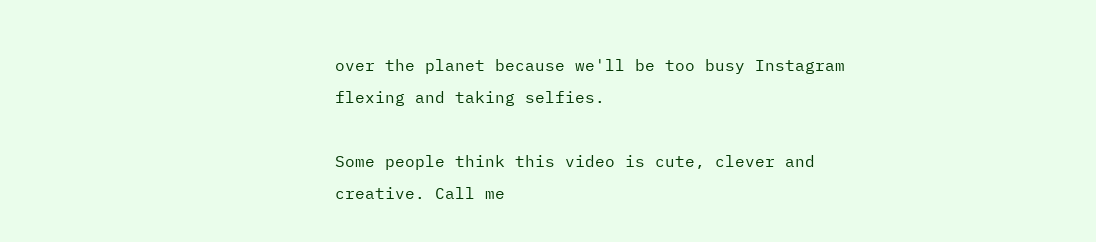over the planet because we'll be too busy Instagram flexing and taking selfies.

Some people think this video is cute, clever and creative. Call me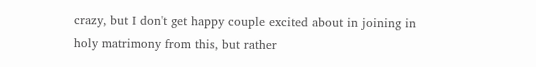crazy, but I don't get happy couple excited about in joining in holy matrimony from this, but rather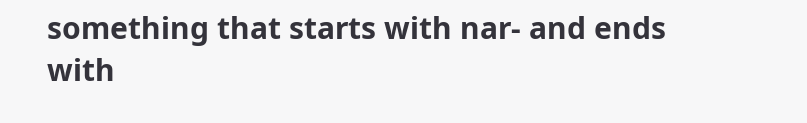something that starts with nar- and ends with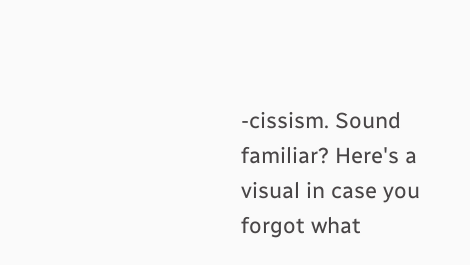-cissism. Sound familiar? Here's a visual in case you forgot what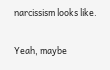narcissism looks like.

Yeah, maybe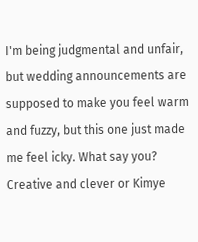I'm being judgmental and unfair, but wedding announcements are supposed to make you feel warm and fuzzy, but this one just made me feel icky. What say you? Creative and clever or Kimye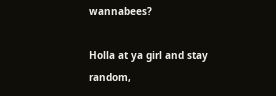wannabees?

Holla at ya girl and stay random,